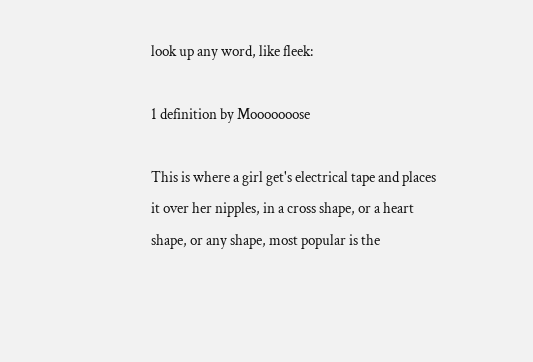look up any word, like fleek:

1 definition by Mooooooose

This is where a girl get's electrical tape and places it over her nipples, in a cross shape, or a heart shape, or any shape, most popular is the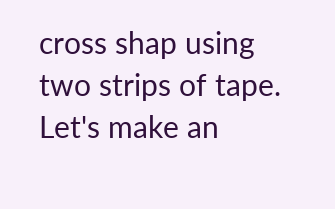cross shap using two strips of tape.
Let's make an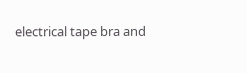electrical tape bra and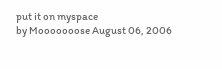put it on myspace
by Mooooooose August 06, 2006